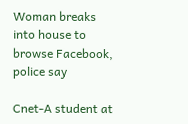Woman breaks into house to browse Facebook, police say

Cnet-A student at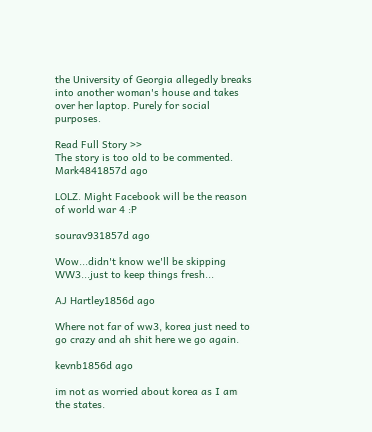the University of Georgia allegedly breaks into another woman's house and takes over her laptop. Purely for social purposes.

Read Full Story >>
The story is too old to be commented.
Mark4841857d ago

LOLZ. Might Facebook will be the reason of world war 4 :P

sourav931857d ago

Wow...didn't know we'll be skipping WW3...just to keep things fresh...

AJ Hartley1856d ago

Where not far of ww3, korea just need to go crazy and ah shit here we go again.

kevnb1856d ago

im not as worried about korea as I am the states.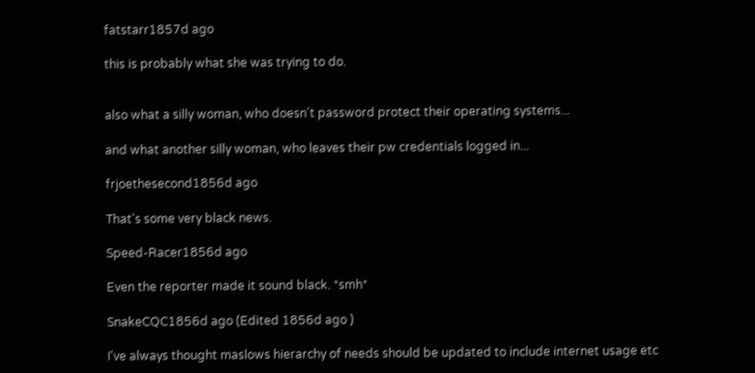fatstarr1857d ago

this is probably what she was trying to do.


also what a silly woman, who doesn't password protect their operating systems...

and what another silly woman, who leaves their pw credentials logged in...

frjoethesecond1856d ago

That's some very black news.

Speed-Racer1856d ago

Even the reporter made it sound black. *smh*

SnakeCQC1856d ago (Edited 1856d ago )

I've always thought maslows hierarchy of needs should be updated to include internet usage etc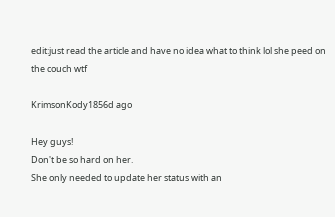edit:just read the article and have no idea what to think lol she peed on the couch wtf

KrimsonKody1856d ago

Hey guys!
Don't be so hard on her.
She only needed to update her status with an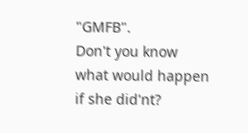"GMFB".
Don't you know what would happen if she did'nt?